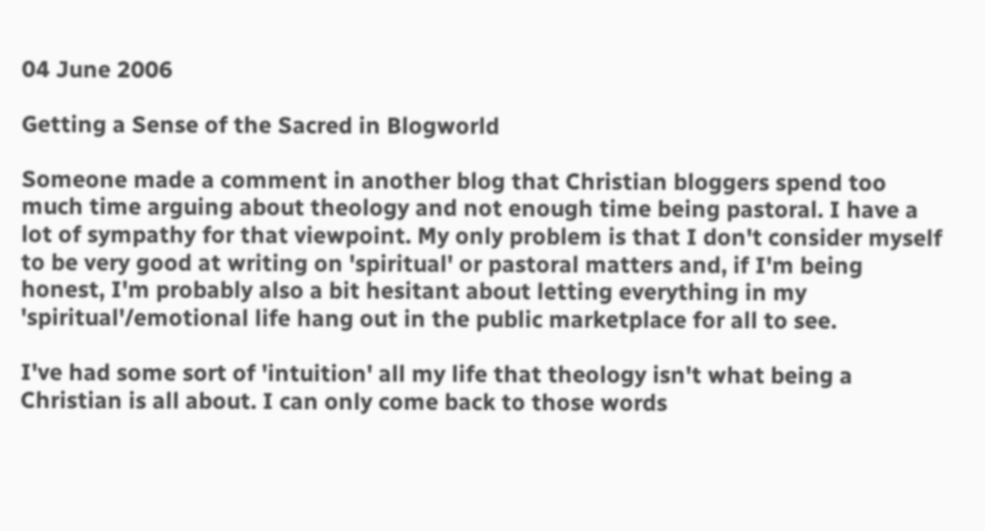04 June 2006

Getting a Sense of the Sacred in Blogworld

Someone made a comment in another blog that Christian bloggers spend too much time arguing about theology and not enough time being pastoral. I have a lot of sympathy for that viewpoint. My only problem is that I don't consider myself to be very good at writing on 'spiritual' or pastoral matters and, if I'm being honest, I'm probably also a bit hesitant about letting everything in my 'spiritual'/emotional life hang out in the public marketplace for all to see.

I've had some sort of 'intuition' all my life that theology isn't what being a Christian is all about. I can only come back to those words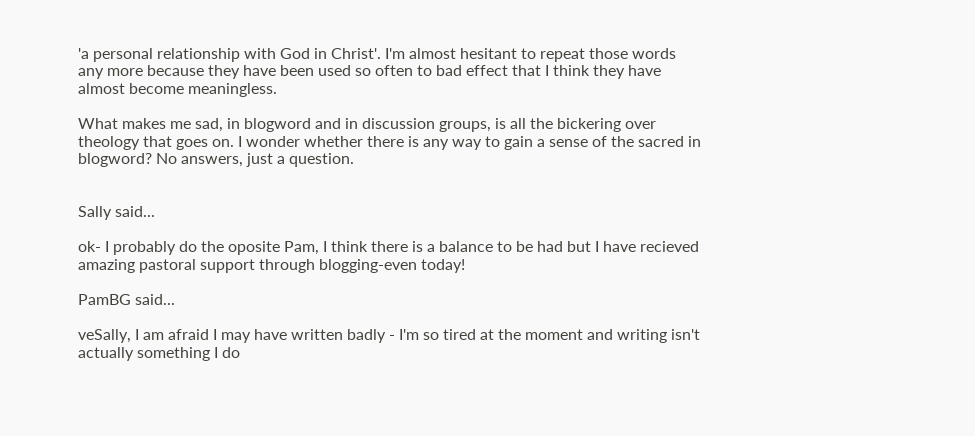'a personal relationship with God in Christ'. I'm almost hesitant to repeat those words any more because they have been used so often to bad effect that I think they have almost become meaningless.

What makes me sad, in blogword and in discussion groups, is all the bickering over theology that goes on. I wonder whether there is any way to gain a sense of the sacred in blogword? No answers, just a question.


Sally said...

ok- I probably do the oposite Pam, I think there is a balance to be had but I have recieved amazing pastoral support through blogging-even today!

PamBG said...

veSally, I am afraid I may have written badly - I'm so tired at the moment and writing isn't actually something I do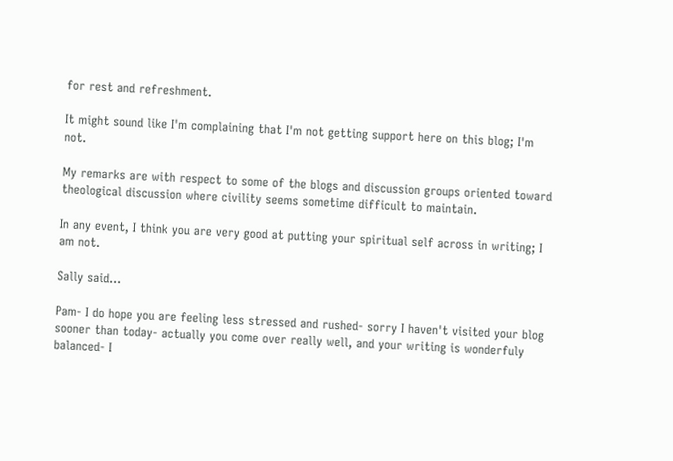for rest and refreshment.

It might sound like I'm complaining that I'm not getting support here on this blog; I'm not.

My remarks are with respect to some of the blogs and discussion groups oriented toward theological discussion where civility seems sometime difficult to maintain.

In any event, I think you are very good at putting your spiritual self across in writing; I am not.

Sally said...

Pam- I do hope you are feeling less stressed and rushed- sorry I haven't visited your blog sooner than today- actually you come over really well, and your writing is wonderfuly balanced- I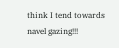think I tend towards navel gazing!!!